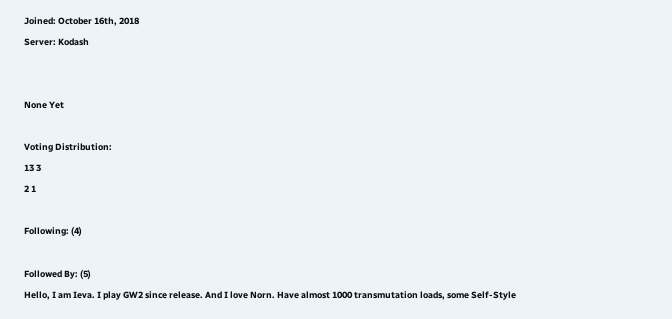Joined: October 16th, 2018
Server: Kodash


None Yet

Voting Distribution:
13 3
2 1

Following: (4)

Followed By: (5)
Hello, I am Ieva. I play GW2 since release. And I love Norn. Have almost 1000 transmutation loads, some Self-Style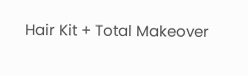Hair Kit + Total Makeover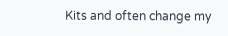Kits and often change my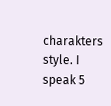charakters style. I speak 5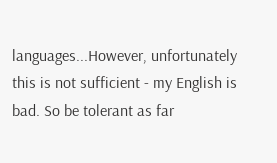languages...However, unfortunately this is not sufficient - my English is bad. So be tolerant as far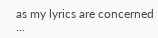as my lyrics are concerned ...